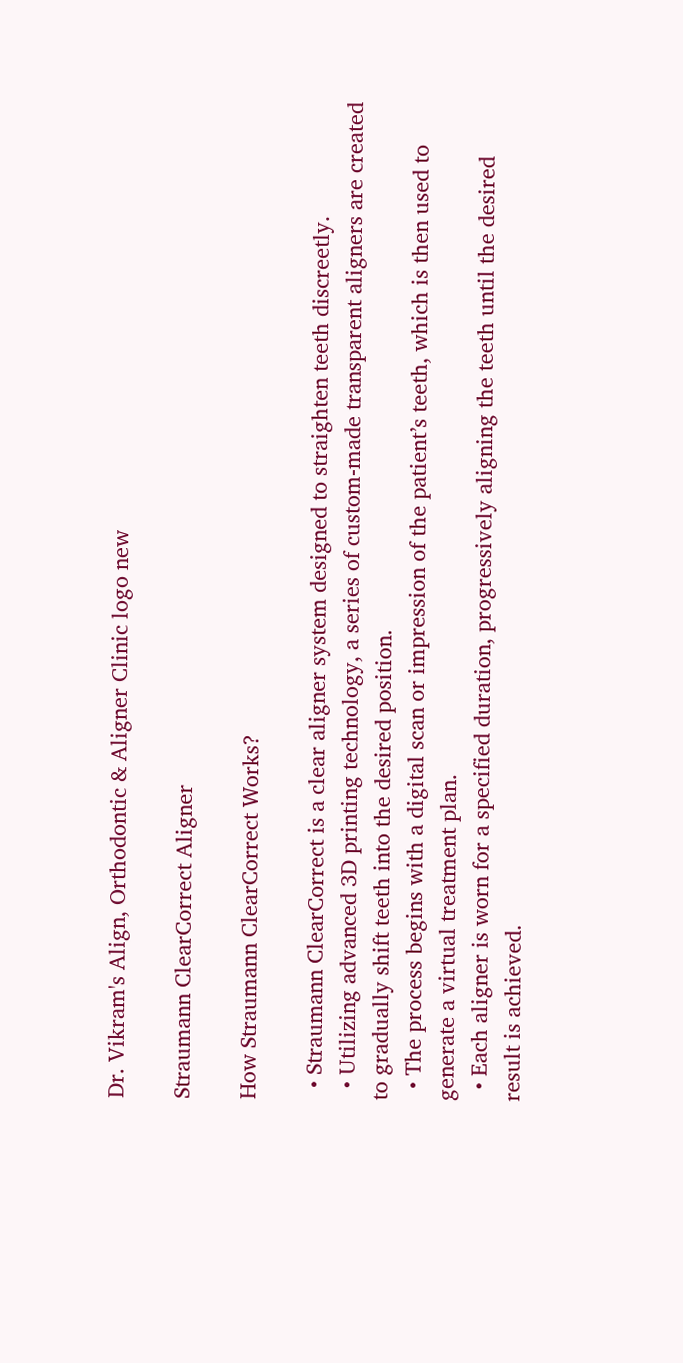Dr. Vikram's Align, Orthodontic & Aligner Clinic logo new

Straumann ClearCorrect Aligner

How Straumann ClearCorrect Works?

  • Straumann ClearCorrect is a clear aligner system designed to straighten teeth discreetly.
  • Utilizing advanced 3D printing technology, a series of custom-made transparent aligners are created to gradually shift teeth into the desired position.
  • The process begins with a digital scan or impression of the patient’s teeth, which is then used to generate a virtual treatment plan.
  • Each aligner is worn for a specified duration, progressively aligning the teeth until the desired result is achieved.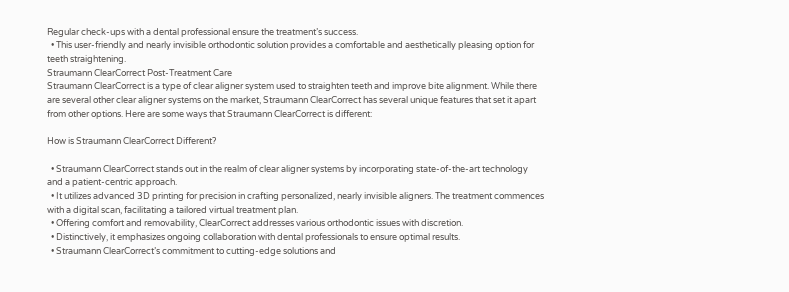Regular check-ups with a dental professional ensure the treatment’s success.
  • This user-friendly and nearly invisible orthodontic solution provides a comfortable and aesthetically pleasing option for teeth straightening.
Straumann ClearCorrect Post-Treatment Care
Straumann ClearCorrect is a type of clear aligner system used to straighten teeth and improve bite alignment. While there are several other clear aligner systems on the market, Straumann ClearCorrect has several unique features that set it apart from other options. Here are some ways that Straumann ClearCorrect is different:

How is Straumann ClearCorrect Different?

  • Straumann ClearCorrect stands out in the realm of clear aligner systems by incorporating state-of-the-art technology and a patient-centric approach.
  • It utilizes advanced 3D printing for precision in crafting personalized, nearly invisible aligners. The treatment commences with a digital scan, facilitating a tailored virtual treatment plan.
  • Offering comfort and removability, ClearCorrect addresses various orthodontic issues with discretion.
  • Distinctively, it emphasizes ongoing collaboration with dental professionals to ensure optimal results.
  • Straumann ClearCorrect’s commitment to cutting-edge solutions and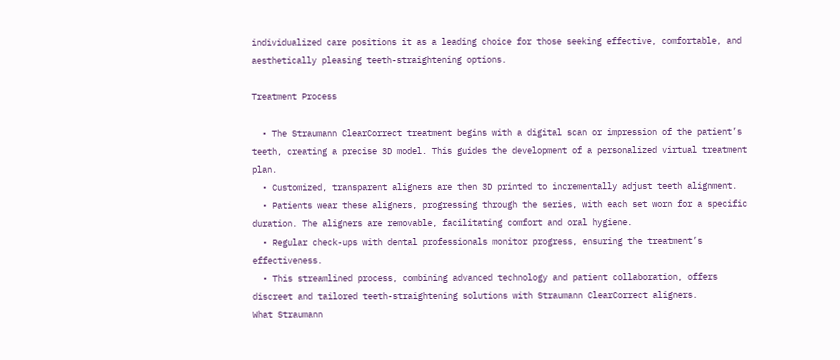individualized care positions it as a leading choice for those seeking effective, comfortable, and aesthetically pleasing teeth-straightening options.

Treatment Process

  • The Straumann ClearCorrect treatment begins with a digital scan or impression of the patient’s teeth, creating a precise 3D model. This guides the development of a personalized virtual treatment plan.
  • Customized, transparent aligners are then 3D printed to incrementally adjust teeth alignment.
  • Patients wear these aligners, progressing through the series, with each set worn for a specific duration. The aligners are removable, facilitating comfort and oral hygiene.
  • Regular check-ups with dental professionals monitor progress, ensuring the treatment’s effectiveness.
  • This streamlined process, combining advanced technology and patient collaboration, offers discreet and tailored teeth-straightening solutions with Straumann ClearCorrect aligners.
What Straumann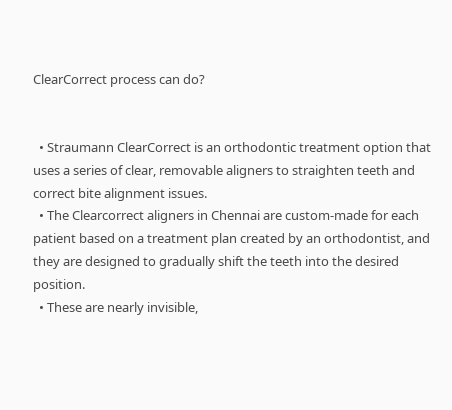ClearCorrect process can do?


  • Straumann ClearCorrect is an orthodontic treatment option that uses a series of clear, removable aligners to straighten teeth and correct bite alignment issues.
  • The Clearcorrect aligners in Chennai are custom-made for each patient based on a treatment plan created by an orthodontist, and they are designed to gradually shift the teeth into the desired position.
  • These are nearly invisible,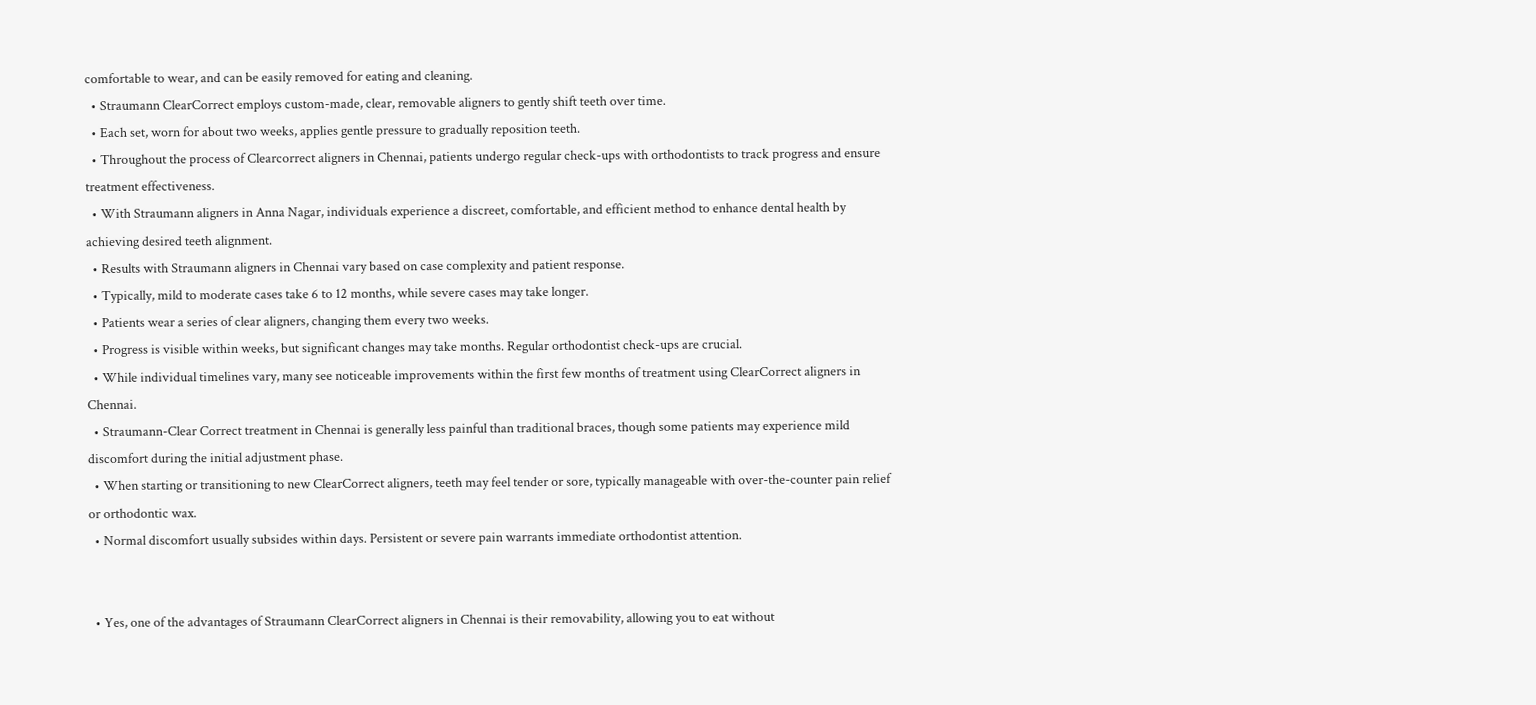comfortable to wear, and can be easily removed for eating and cleaning.
  • Straumann ClearCorrect employs custom-made, clear, removable aligners to gently shift teeth over time.
  • Each set, worn for about two weeks, applies gentle pressure to gradually reposition teeth.
  • Throughout the process of Clearcorrect aligners in Chennai, patients undergo regular check-ups with orthodontists to track progress and ensure treatment effectiveness.
  • With Straumann aligners in Anna Nagar, individuals experience a discreet, comfortable, and efficient method to enhance dental health by achieving desired teeth alignment.
  • Results with Straumann aligners in Chennai vary based on case complexity and patient response.
  • Typically, mild to moderate cases take 6 to 12 months, while severe cases may take longer.
  • Patients wear a series of clear aligners, changing them every two weeks.
  • Progress is visible within weeks, but significant changes may take months. Regular orthodontist check-ups are crucial.
  • While individual timelines vary, many see noticeable improvements within the first few months of treatment using ClearCorrect aligners in Chennai.
  • Straumann-Clear Correct treatment in Chennai is generally less painful than traditional braces, though some patients may experience mild discomfort during the initial adjustment phase.
  • When starting or transitioning to new ClearCorrect aligners, teeth may feel tender or sore, typically manageable with over-the-counter pain relief or orthodontic wax.
  • Normal discomfort usually subsides within days. Persistent or severe pain warrants immediate orthodontist attention.


  • Yes, one of the advantages of Straumann ClearCorrect aligners in Chennai is their removability, allowing you to eat without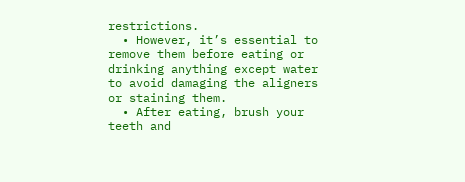restrictions.
  • However, it’s essential to remove them before eating or drinking anything except water to avoid damaging the aligners or staining them.
  • After eating, brush your teeth and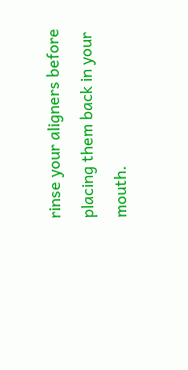rinse your aligners before placing them back in your mouth.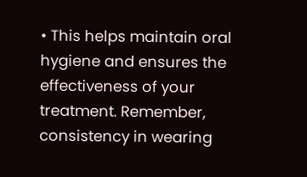• This helps maintain oral hygiene and ensures the effectiveness of your treatment. Remember, consistency in wearing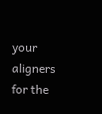your aligners for the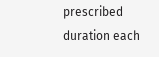prescribed duration each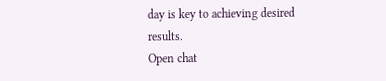day is key to achieving desired results.
Open chat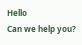Hello
Can we help you?